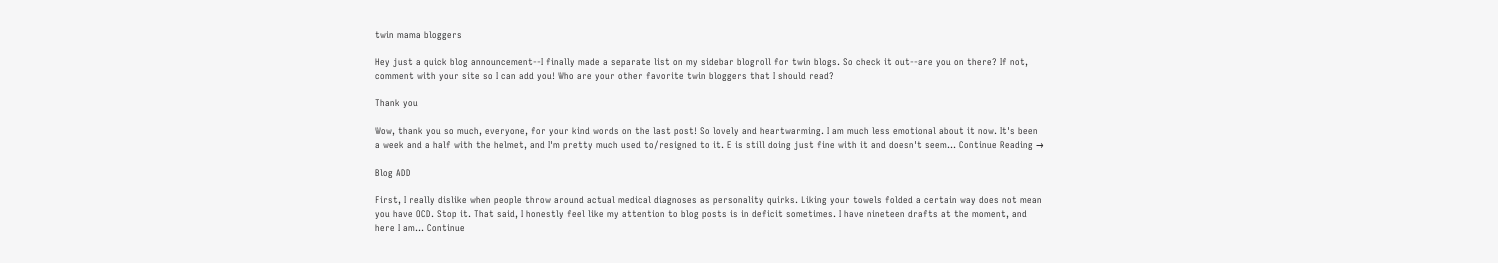twin mama bloggers

Hey just a quick blog announcement--I finally made a separate list on my sidebar blogroll for twin blogs. So check it out--are you on there? If not, comment with your site so I can add you! Who are your other favorite twin bloggers that I should read?

Thank you

Wow, thank you so much, everyone, for your kind words on the last post! So lovely and heartwarming. I am much less emotional about it now. It's been a week and a half with the helmet, and I'm pretty much used to/resigned to it. E is still doing just fine with it and doesn't seem... Continue Reading →

Blog ADD

First, I really dislike when people throw around actual medical diagnoses as personality quirks. Liking your towels folded a certain way does not mean you have OCD. Stop it. That said, I honestly feel like my attention to blog posts is in deficit sometimes. I have nineteen drafts at the moment, and here I am... Continue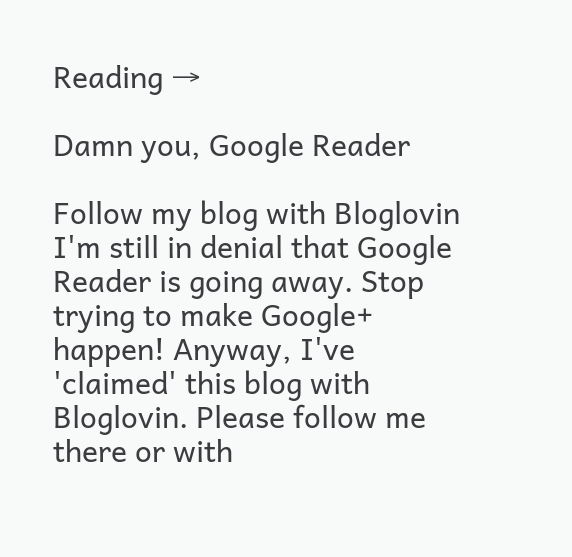Reading →

Damn you, Google Reader

Follow my blog with Bloglovin I'm still in denial that Google Reader is going away. Stop trying to make Google+ happen! Anyway, I've 'claimed' this blog with Bloglovin. Please follow me there or with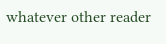whatever other reader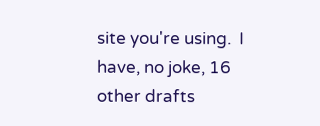site you're using.  I have, no joke, 16 other drafts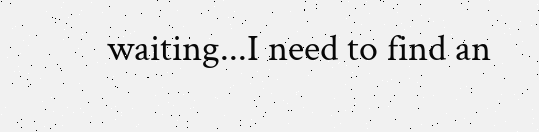waiting...I need to find an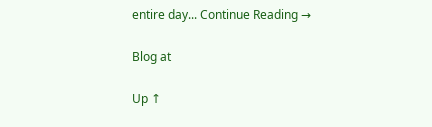entire day... Continue Reading →

Blog at

Up ↑